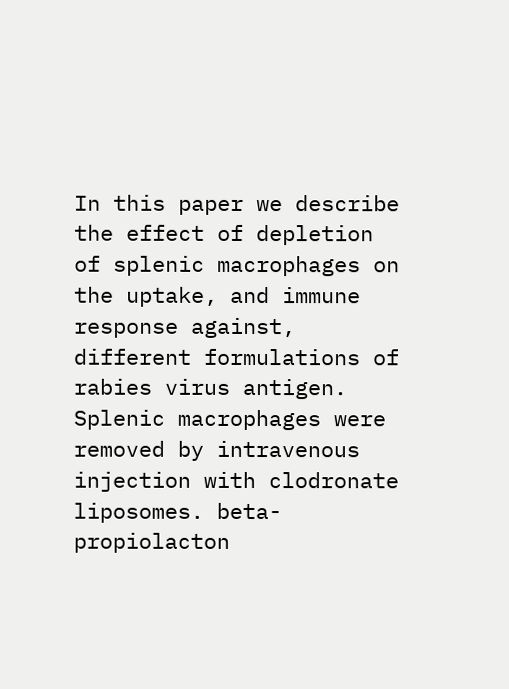In this paper we describe the effect of depletion of splenic macrophages on the uptake, and immune response against, different formulations of rabies virus antigen. Splenic macrophages were removed by intravenous injection with clodronate liposomes. beta-propiolacton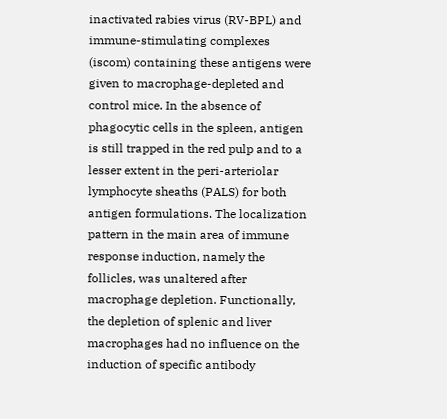inactivated rabies virus (RV-BPL) and immune-stimulating complexes (iscom) containing these antigens were given to macrophage-depleted and control mice. In the absence of phagocytic cells in the spleen, antigen is still trapped in the red pulp and to a lesser extent in the peri-arteriolar lymphocyte sheaths (PALS) for both antigen formulations. The localization pattern in the main area of immune response induction, namely the follicles, was unaltered after macrophage depletion. Functionally, the depletion of splenic and liver macrophages had no influence on the induction of specific antibody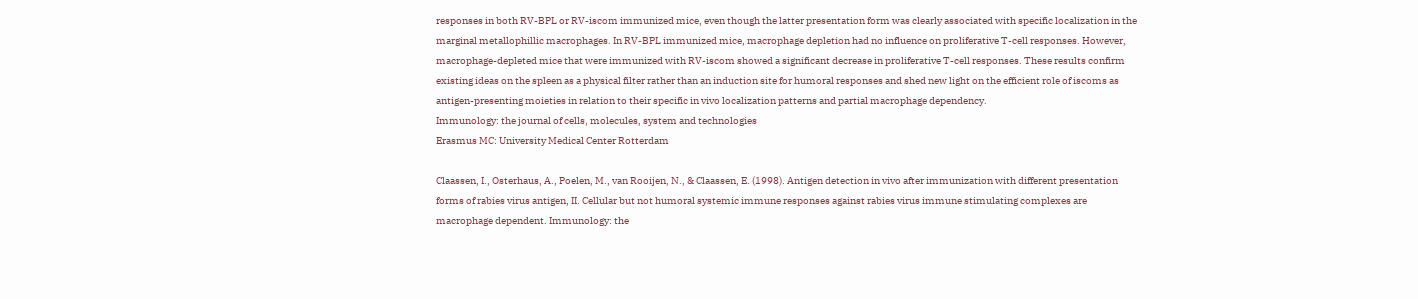responses in both RV-BPL or RV-iscom immunized mice, even though the latter presentation form was clearly associated with specific localization in the marginal metallophillic macrophages. In RV-BPL immunized mice, macrophage depletion had no influence on proliferative T-cell responses. However, macrophage-depleted mice that were immunized with RV-iscom showed a significant decrease in proliferative T-cell responses. These results confirm existing ideas on the spleen as a physical filter rather than an induction site for humoral responses and shed new light on the efficient role of iscoms as antigen-presenting moieties in relation to their specific in vivo localization patterns and partial macrophage dependency.
Immunology: the journal of cells, molecules, system and technologies
Erasmus MC: University Medical Center Rotterdam

Claassen, I., Osterhaus, A., Poelen, M., van Rooijen, N., & Claassen, E. (1998). Antigen detection in vivo after immunization with different presentation forms of rabies virus antigen, II. Cellular but not humoral systemic immune responses against rabies virus immune stimulating complexes are macrophage dependent. Immunology: the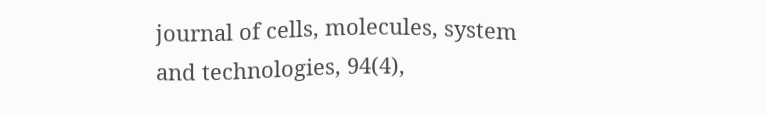journal of cells, molecules, system and technologies, 94(4),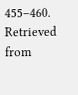455–460. Retrieved from